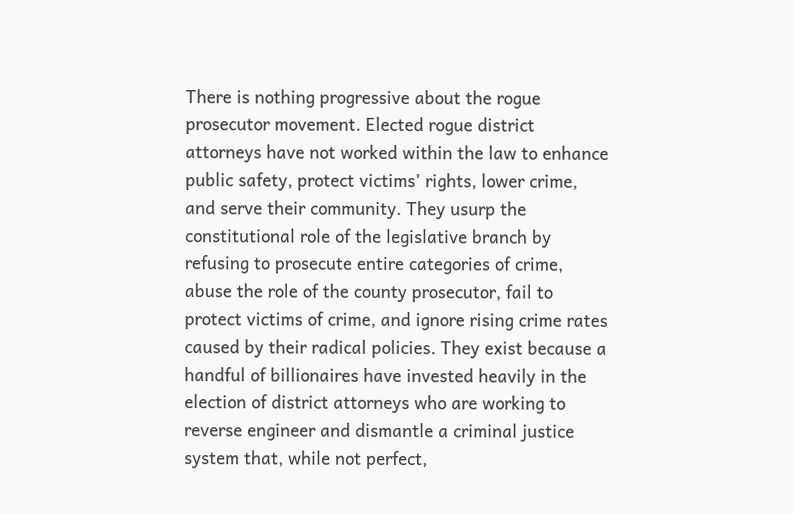There is nothing progressive about the rogue prosecutor movement. Elected rogue district attorneys have not worked within the law to enhance public safety, protect victims’ rights, lower crime, and serve their community. They usurp the constitutional role of the legislative branch by refusing to prosecute entire categories of crime, abuse the role of the county prosecutor, fail to protect victims of crime, and ignore rising crime rates caused by their radical policies. They exist because a handful of billionaires have invested heavily in the election of district attorneys who are working to reverse engineer and dismantle a criminal justice system that, while not perfect,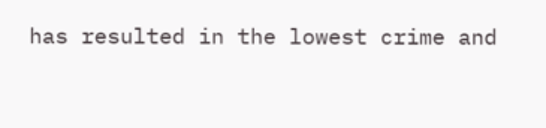has resulted in the lowest crime and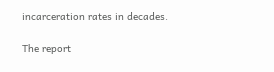incarceration rates in decades.

The report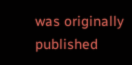was originally published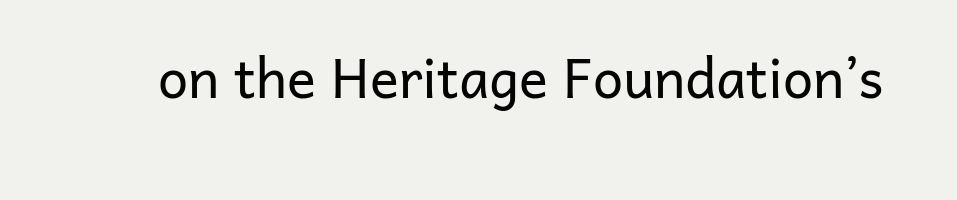on the Heritage Foundation’s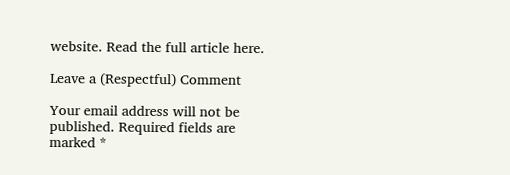website. Read the full article here.

Leave a (Respectful) Comment

Your email address will not be published. Required fields are marked *